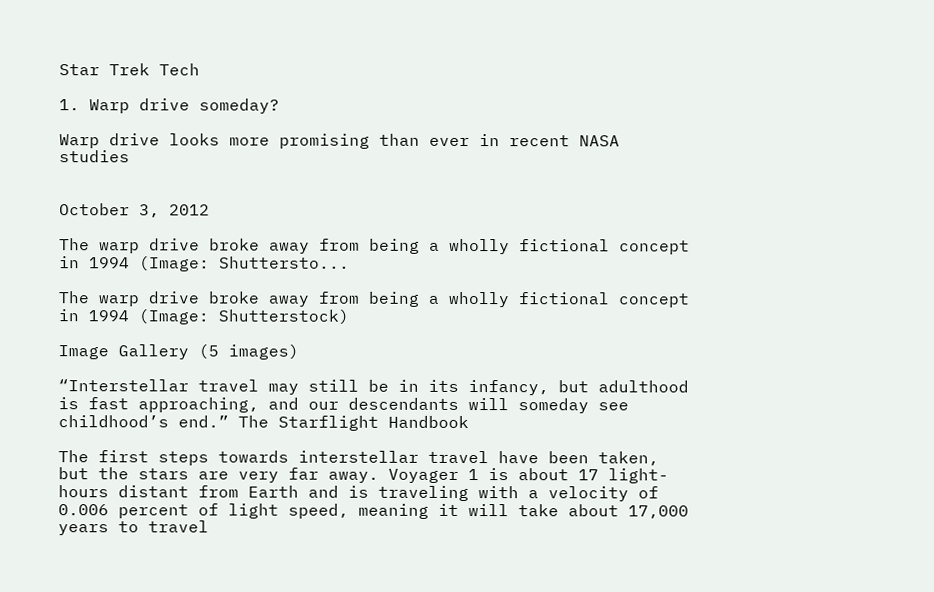Star Trek Tech

1. Warp drive someday?

Warp drive looks more promising than ever in recent NASA studies


October 3, 2012

The warp drive broke away from being a wholly fictional concept in 1994 (Image: Shuttersto...

The warp drive broke away from being a wholly fictional concept in 1994 (Image: Shutterstock)

Image Gallery (5 images)

“Interstellar travel may still be in its infancy, but adulthood is fast approaching, and our descendants will someday see childhood’s end.” The Starflight Handbook

The first steps towards interstellar travel have been taken, but the stars are very far away. Voyager 1 is about 17 light-hours distant from Earth and is traveling with a velocity of 0.006 percent of light speed, meaning it will take about 17,000 years to travel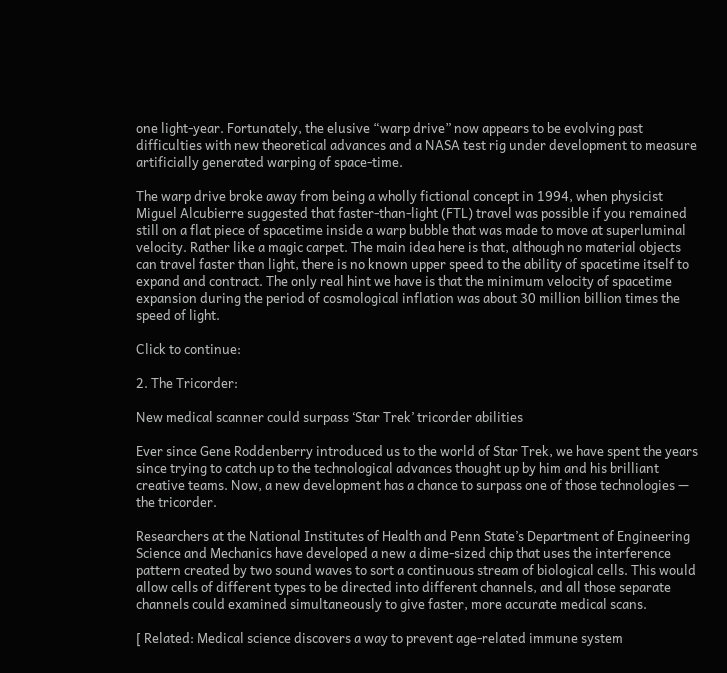one light-year. Fortunately, the elusive “warp drive” now appears to be evolving past difficulties with new theoretical advances and a NASA test rig under development to measure artificially generated warping of space-time.

The warp drive broke away from being a wholly fictional concept in 1994, when physicist Miguel Alcubierre suggested that faster-than-light (FTL) travel was possible if you remained still on a flat piece of spacetime inside a warp bubble that was made to move at superluminal velocity. Rather like a magic carpet. The main idea here is that, although no material objects can travel faster than light, there is no known upper speed to the ability of spacetime itself to expand and contract. The only real hint we have is that the minimum velocity of spacetime expansion during the period of cosmological inflation was about 30 million billion times the speed of light.

Click to continue:

2. The Tricorder:

New medical scanner could surpass ‘Star Trek’ tricorder abilities

Ever since Gene Roddenberry introduced us to the world of Star Trek, we have spent the years since trying to catch up to the technological advances thought up by him and his brilliant creative teams. Now, a new development has a chance to surpass one of those technologies — the tricorder.

Researchers at the National Institutes of Health and Penn State’s Department of Engineering Science and Mechanics have developed a new a dime-sized chip that uses the interference pattern created by two sound waves to sort a continuous stream of biological cells. This would allow cells of different types to be directed into different channels, and all those separate channels could examined simultaneously to give faster, more accurate medical scans.

[ Related: Medical science discovers a way to prevent age-related immune system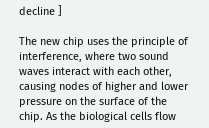decline ]

The new chip uses the principle of interference, where two sound waves interact with each other, causing nodes of higher and lower pressure on the surface of the chip. As the biological cells flow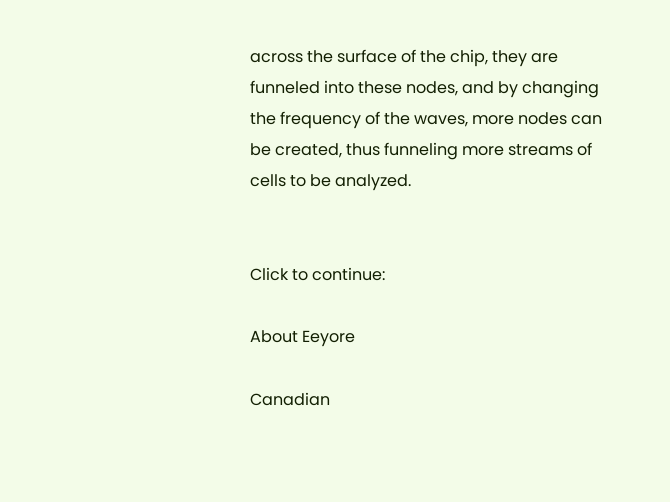across the surface of the chip, they are funneled into these nodes, and by changing the frequency of the waves, more nodes can be created, thus funneling more streams of cells to be analyzed.


Click to continue:

About Eeyore

Canadian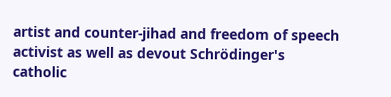artist and counter-jihad and freedom of speech activist as well as devout Schrödinger's catholic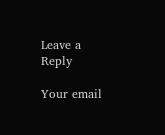Leave a Reply

Your email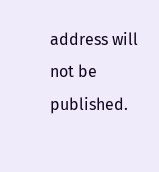address will not be published.